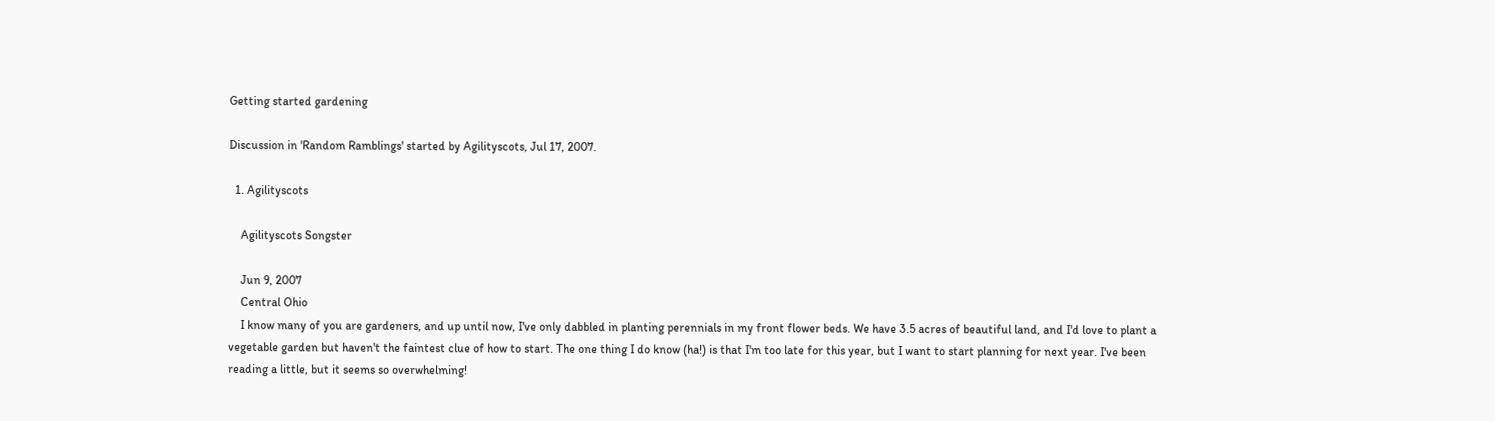Getting started gardening

Discussion in 'Random Ramblings' started by Agilityscots, Jul 17, 2007.

  1. Agilityscots

    Agilityscots Songster

    Jun 9, 2007
    Central Ohio
    I know many of you are gardeners, and up until now, I've only dabbled in planting perennials in my front flower beds. We have 3.5 acres of beautiful land, and I'd love to plant a vegetable garden but haven't the faintest clue of how to start. The one thing I do know (ha!) is that I'm too late for this year, but I want to start planning for next year. I've been reading a little, but it seems so overwhelming!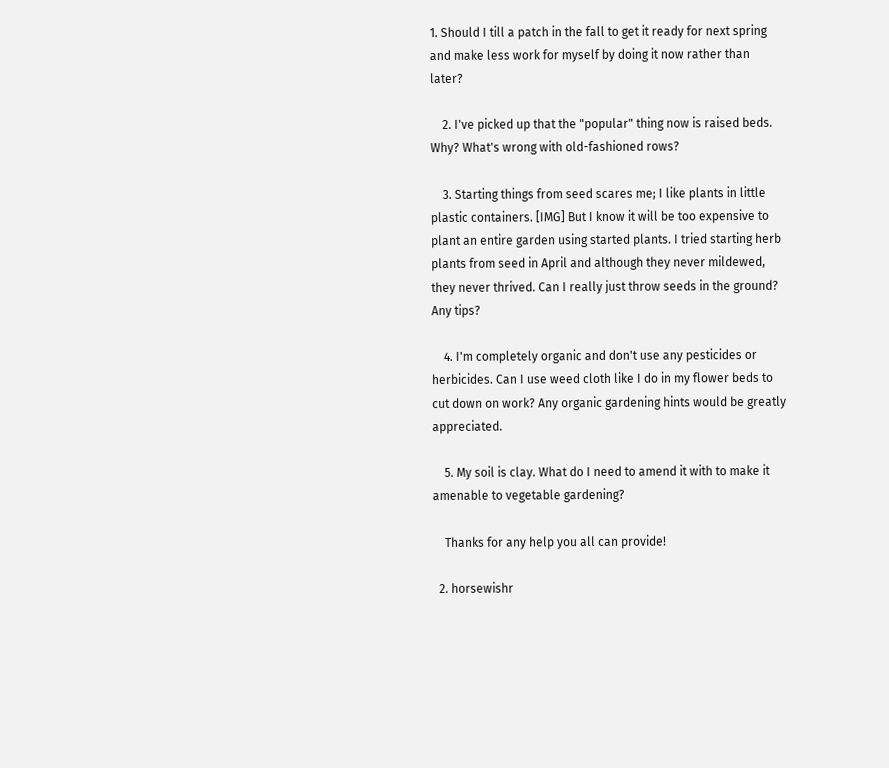1. Should I till a patch in the fall to get it ready for next spring and make less work for myself by doing it now rather than later?

    2. I've picked up that the "popular" thing now is raised beds. Why? What's wrong with old-fashioned rows?

    3. Starting things from seed scares me; I like plants in little plastic containers. [IMG] But I know it will be too expensive to plant an entire garden using started plants. I tried starting herb plants from seed in April and although they never mildewed, they never thrived. Can I really just throw seeds in the ground? Any tips?

    4. I'm completely organic and don't use any pesticides or herbicides. Can I use weed cloth like I do in my flower beds to cut down on work? Any organic gardening hints would be greatly appreciated.

    5. My soil is clay. What do I need to amend it with to make it amenable to vegetable gardening?

    Thanks for any help you all can provide!

  2. horsewishr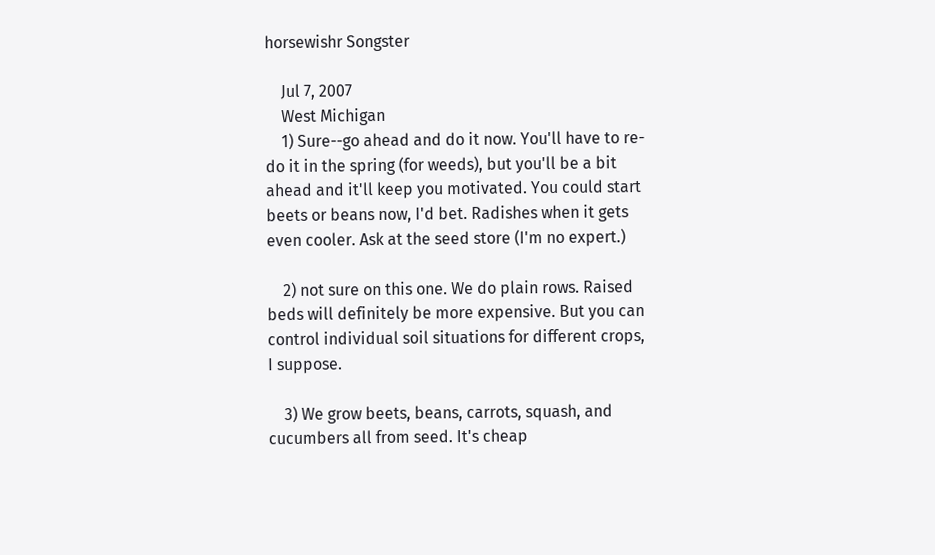horsewishr Songster

    Jul 7, 2007
    West Michigan
    1) Sure--go ahead and do it now. You'll have to re-do it in the spring (for weeds), but you'll be a bit ahead and it'll keep you motivated. You could start beets or beans now, I'd bet. Radishes when it gets even cooler. Ask at the seed store (I'm no expert.)

    2) not sure on this one. We do plain rows. Raised beds will definitely be more expensive. But you can control individual soil situations for different crops, I suppose.

    3) We grow beets, beans, carrots, squash, and cucumbers all from seed. It's cheap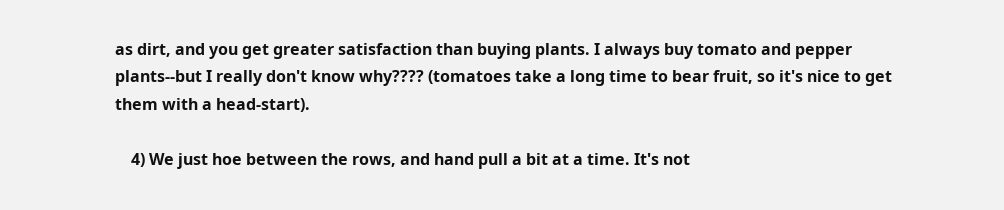as dirt, and you get greater satisfaction than buying plants. I always buy tomato and pepper plants--but I really don't know why???? (tomatoes take a long time to bear fruit, so it's nice to get them with a head-start).

    4) We just hoe between the rows, and hand pull a bit at a time. It's not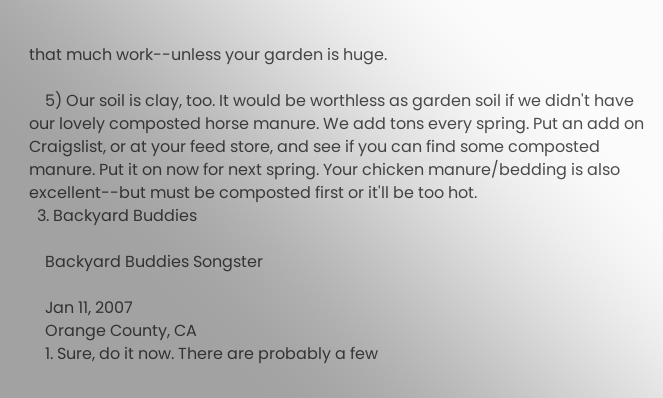that much work--unless your garden is huge.

    5) Our soil is clay, too. It would be worthless as garden soil if we didn't have our lovely composted horse manure. We add tons every spring. Put an add on Craigslist, or at your feed store, and see if you can find some composted manure. Put it on now for next spring. Your chicken manure/bedding is also excellent--but must be composted first or it'll be too hot.
  3. Backyard Buddies

    Backyard Buddies Songster

    Jan 11, 2007
    Orange County, CA
    1. Sure, do it now. There are probably a few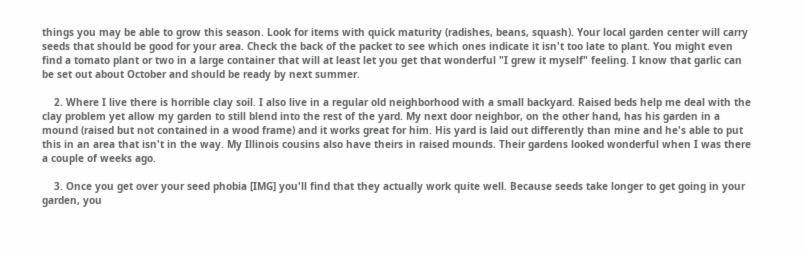things you may be able to grow this season. Look for items with quick maturity (radishes, beans, squash). Your local garden center will carry seeds that should be good for your area. Check the back of the packet to see which ones indicate it isn't too late to plant. You might even find a tomato plant or two in a large container that will at least let you get that wonderful "I grew it myself" feeling. I know that garlic can be set out about October and should be ready by next summer.

    2. Where I live there is horrible clay soil. I also live in a regular old neighborhood with a small backyard. Raised beds help me deal with the clay problem yet allow my garden to still blend into the rest of the yard. My next door neighbor, on the other hand, has his garden in a mound (raised but not contained in a wood frame) and it works great for him. His yard is laid out differently than mine and he's able to put this in an area that isn't in the way. My Illinois cousins also have theirs in raised mounds. Their gardens looked wonderful when I was there a couple of weeks ago.

    3. Once you get over your seed phobia [IMG] you'll find that they actually work quite well. Because seeds take longer to get going in your garden, you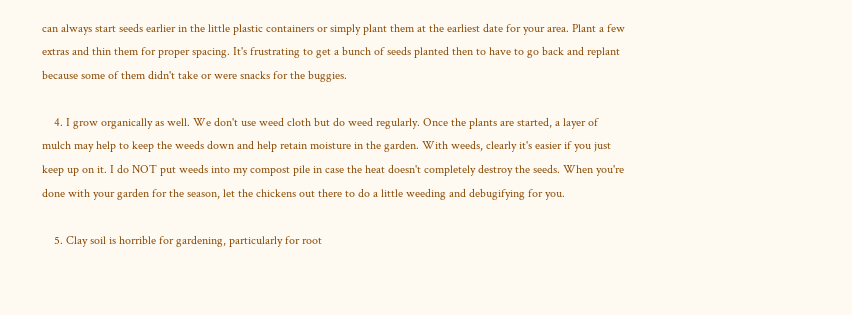can always start seeds earlier in the little plastic containers or simply plant them at the earliest date for your area. Plant a few extras and thin them for proper spacing. It's frustrating to get a bunch of seeds planted then to have to go back and replant because some of them didn't take or were snacks for the buggies.

    4. I grow organically as well. We don't use weed cloth but do weed regularly. Once the plants are started, a layer of mulch may help to keep the weeds down and help retain moisture in the garden. With weeds, clearly it's easier if you just keep up on it. I do NOT put weeds into my compost pile in case the heat doesn't completely destroy the seeds. When you're done with your garden for the season, let the chickens out there to do a little weeding and debugifying for you.

    5. Clay soil is horrible for gardening, particularly for root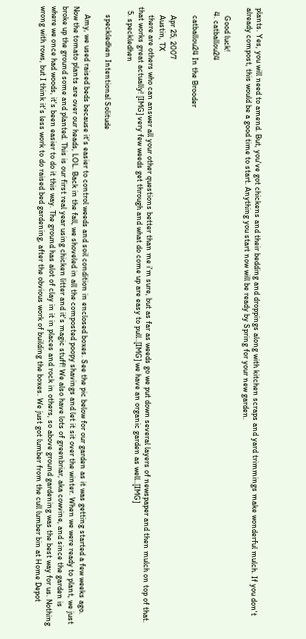plants. Yes, you will need to amend. But, you've got chickens and their bedding and droppings along with kitchen scraps and yard trimmings make wonderful mulch. If you don't already compost, this would be a good time to start. Anything you start now will be ready by Spring for your new garden.

    Good luck!
  4. catballou24

    catballou24 In the Brooder

    Apr 25, 2007
    Austin, TX
    there are others who can answer all your other questions better than me i'm sure, but as far as weeds go we put down several layers of newspaper and then mulch on top of that. that works great actually! [IMG] very few weeds get through and what do come up are easy to pull..[IMG] we have an organic garden as well..[IMG]
  5. speckledhen

    speckledhen Intentional Solitude

    Amy, we used raised beds because it's easier to control weeds and soil condition in enclosed boxes. See the pic below for our garden as it was getting started a few weeks ago. Now the tomato plants are over our heads, LOL. Back in the fall, we shoveled in all the composted poopy shavings and let it sit over the winter. When we were ready to plant, we just broke up the ground some and planted. This is our first real year using chicken litter and it's magic stuff! We also have lots of greenbriar, aka cowvine, and since the garden is where we once had woods, it's been easier to do it this way. The ground has alot of clay in it in places and rock in others, so above ground gardening was the best way for us. Nothing wrong with rows, but I think it's less work to do raised bed gardening, after the obvious work of building the boxes. We just got lumber from the cull lumber bin at Home Depot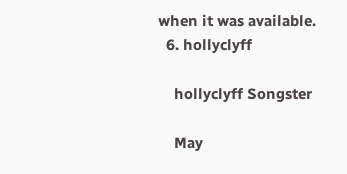when it was available.
  6. hollyclyff

    hollyclyff Songster

    May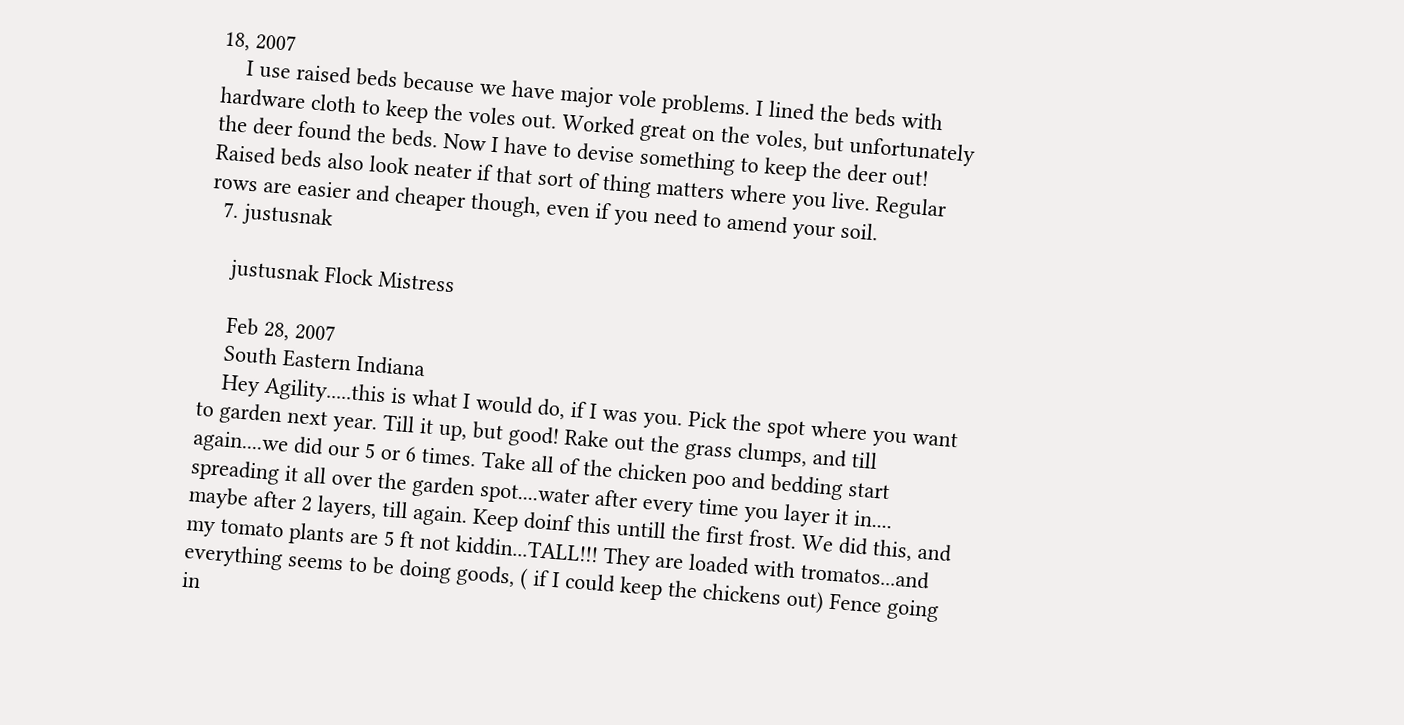18, 2007
    I use raised beds because we have major vole problems. I lined the beds with hardware cloth to keep the voles out. Worked great on the voles, but unfortunately the deer found the beds. Now I have to devise something to keep the deer out! Raised beds also look neater if that sort of thing matters where you live. Regular rows are easier and cheaper though, even if you need to amend your soil.
  7. justusnak

    justusnak Flock Mistress

    Feb 28, 2007
    South Eastern Indiana
    Hey Agility.....this is what I would do, if I was you. Pick the spot where you want to garden next year. Till it up, but good! Rake out the grass clumps, and till again....we did our 5 or 6 times. Take all of the chicken poo and bedding start spreading it all over the garden spot....water after every time you layer it in.... maybe after 2 layers, till again. Keep doinf this untill the first frost. We did this, and my tomato plants are 5 ft not kiddin...TALL!!! They are loaded with tromatos...and everything seems to be doing goods, ( if I could keep the chickens out) Fence going in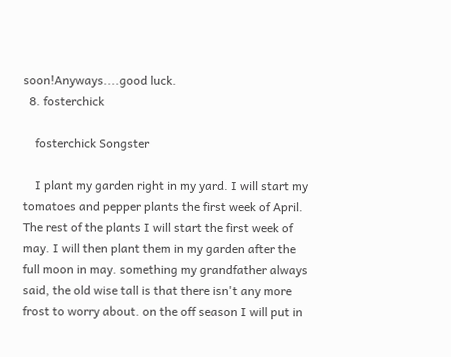soon!Anyways....good luck.
  8. fosterchick

    fosterchick Songster

    I plant my garden right in my yard. I will start my tomatoes and pepper plants the first week of April. The rest of the plants I will start the first week of may. I will then plant them in my garden after the full moon in may. something my grandfather always said, the old wise tall is that there isn't any more frost to worry about. on the off season I will put in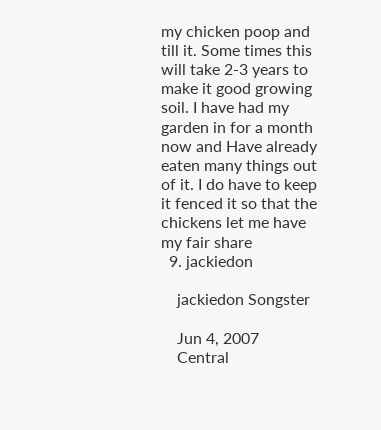my chicken poop and till it. Some times this will take 2-3 years to make it good growing soil. I have had my garden in for a month now and Have already eaten many things out of it. I do have to keep it fenced it so that the chickens let me have my fair share
  9. jackiedon

    jackiedon Songster

    Jun 4, 2007
    Central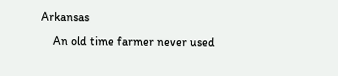Arkansas
    An old time farmer never used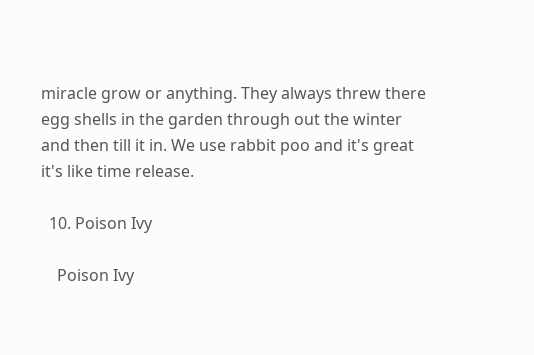miracle grow or anything. They always threw there egg shells in the garden through out the winter and then till it in. We use rabbit poo and it's great it's like time release.

  10. Poison Ivy

    Poison Ivy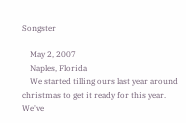Songster

    May 2, 2007
    Naples, Florida
    We started tilling ours last year around christmas to get it ready for this year. We've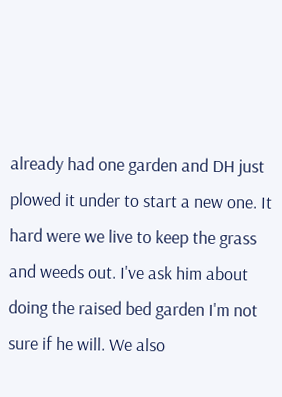already had one garden and DH just plowed it under to start a new one. It hard were we live to keep the grass and weeds out. I've ask him about doing the raised bed garden I'm not sure if he will. We also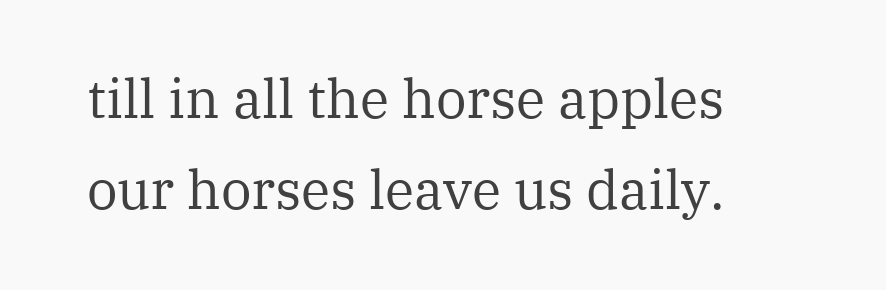till in all the horse apples our horses leave us daily.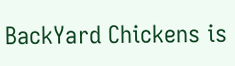BackYard Chickens is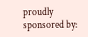proudly sponsored by: